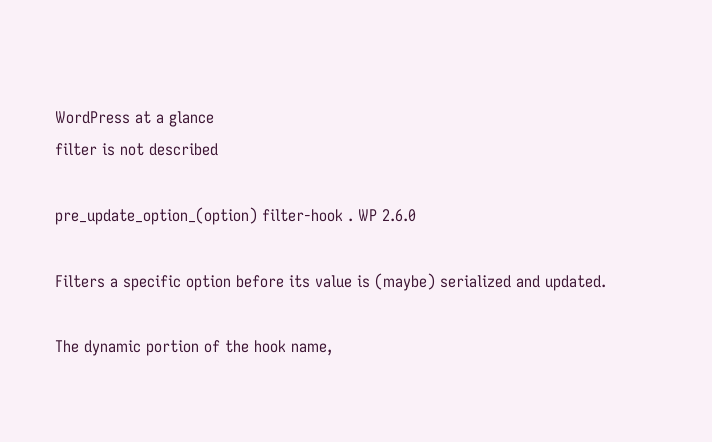WordPress at a glance
filter is not described

pre_update_option_(option) filter-hook . WP 2.6.0

Filters a specific option before its value is (maybe) serialized and updated.

The dynamic portion of the hook name,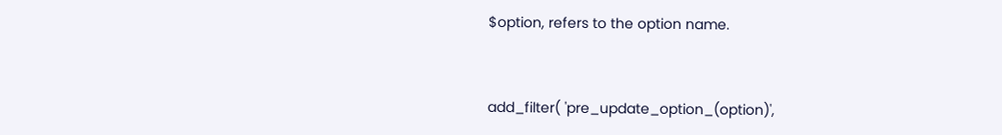$option, refers to the option name.


add_filter( 'pre_update_option_(option)',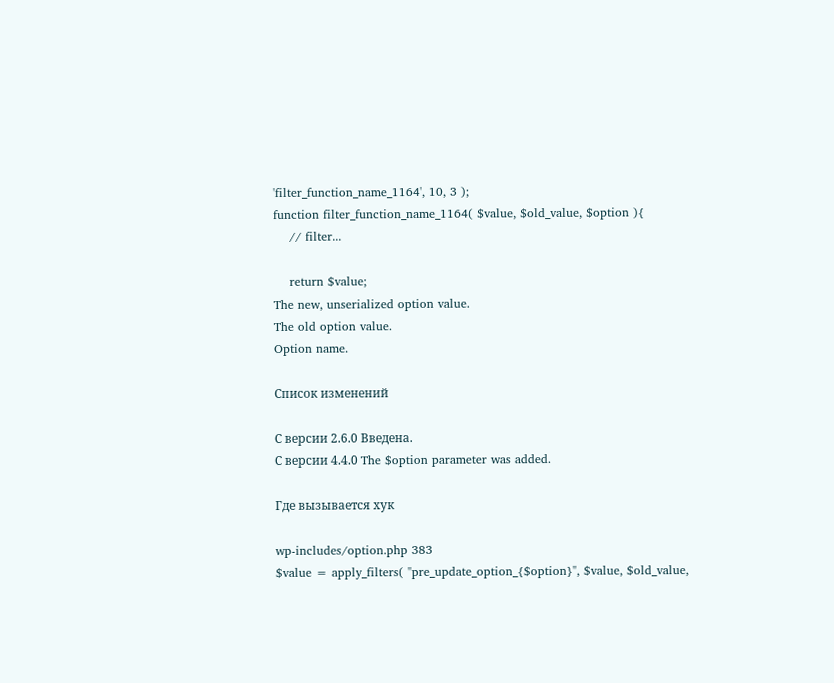'filter_function_name_1164', 10, 3 );
function filter_function_name_1164( $value, $old_value, $option ){
    // filter...

    return $value;
The new, unserialized option value.
The old option value.
Option name.

Список изменений

С версии 2.6.0 Введена.
С версии 4.4.0 The $option parameter was added.

Где вызывается хук

wp-includes/option.php 383
$value = apply_filters( "pre_update_option_{$option}", $value, $old_value,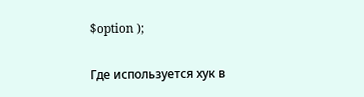$option );

Где используется хук в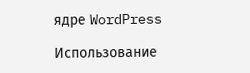ядре WordPress

Использование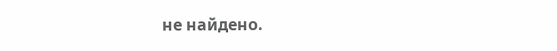не найдено.